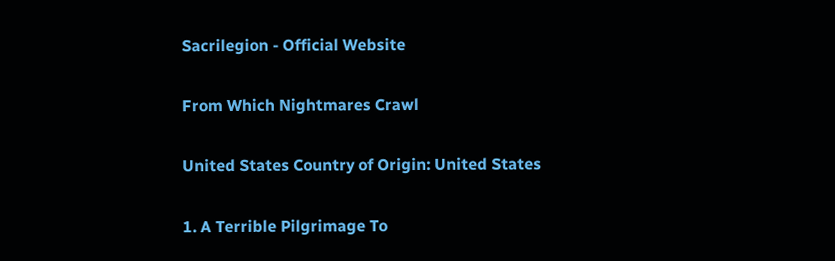Sacrilegion - Official Website

From Which Nightmares Crawl

United States Country of Origin: United States

1. A Terrible Pilgrimage To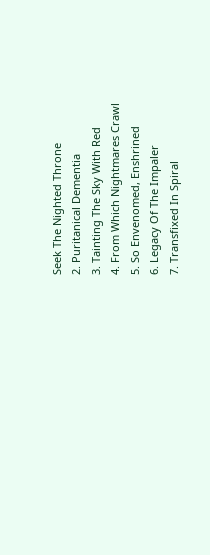Seek The Nighted Throne
2. Puritanical Dementia
3. Tainting The Sky With Red
4. From Which Nightmares Crawl
5. So Envenomed, Enshrined
6. Legacy Of The Impaler
7. Transfixed In Spiral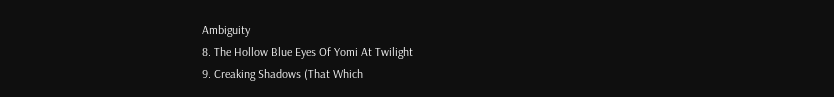Ambiguity
8. The Hollow Blue Eyes Of Yomi At Twilight
9. Creaking Shadows (That Which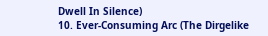Dwell In Silence)
10. Ever-Consuming Arc (The Dirgelike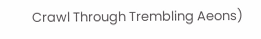Crawl Through Trembling Aeons)